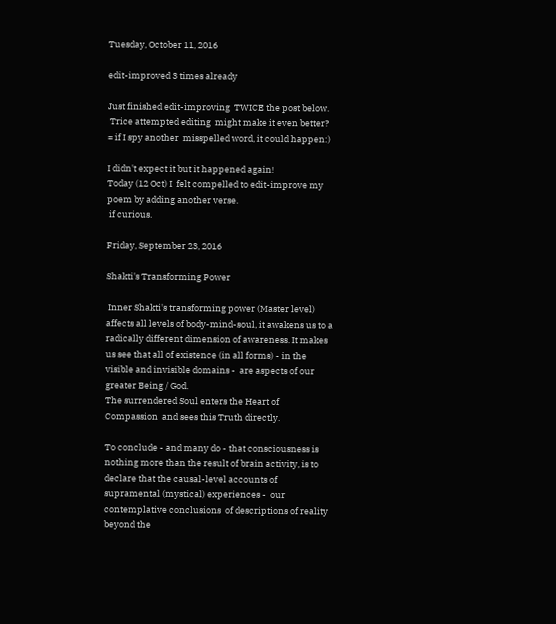Tuesday, October 11, 2016

edit-improved 3 times already

Just finished edit-improving  TWICE the post below.
 Trice attempted editing  might make it even better?  = if I spy another  misspelled word, it could happen:)

I didn't expect it but it happened again!
Today (12 Oct) I  felt compelled to edit-improve my poem by adding another verse.
 if curious.

Friday, September 23, 2016

Shakti's Transforming Power

 Inner Shakti's transforming power (Master level) affects all levels of body-mind-soul, it awakens us to a radically different dimension of awareness. It makes us see that all of existence (in all forms) - in the visible and invisible domains -  are aspects of our greater Being / God.
The surrendered Soul enters the Heart of Compassion  and sees this Truth directly.

To conclude - and many do - that consciousness is nothing more than the result of brain activity, is to declare that the causal-level accounts of supramental (mystical) experiences -  our contemplative conclusions  of descriptions of reality beyond the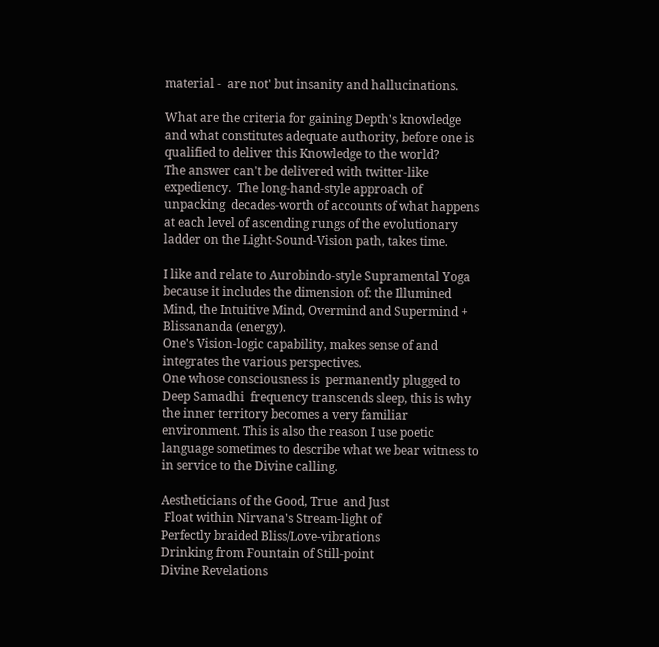material -  are not' but insanity and hallucinations.

What are the criteria for gaining Depth's knowledge and what constitutes adequate authority, before one is qualified to deliver this Knowledge to the world?
The answer can't be delivered with twitter-like expediency.  The long-hand-style approach of unpacking  decades-worth of accounts of what happens at each level of ascending rungs of the evolutionary ladder on the Light-Sound-Vision path, takes time.

I like and relate to Aurobindo-style Supramental Yoga because it includes the dimension of: the Illumined Mind, the Intuitive Mind, Overmind and Supermind + Blissananda (energy).
One's Vision-logic capability, makes sense of and integrates the various perspectives.
One whose consciousness is  permanently plugged to Deep Samadhi  frequency transcends sleep, this is why the inner territory becomes a very familiar environment. This is also the reason I use poetic language sometimes to describe what we bear witness to in service to the Divine calling.

Aestheticians of the Good, True  and Just
 Float within Nirvana's Stream-light of
Perfectly braided Bliss/Love-vibrations
Drinking from Fountain of Still-point
Divine Revelations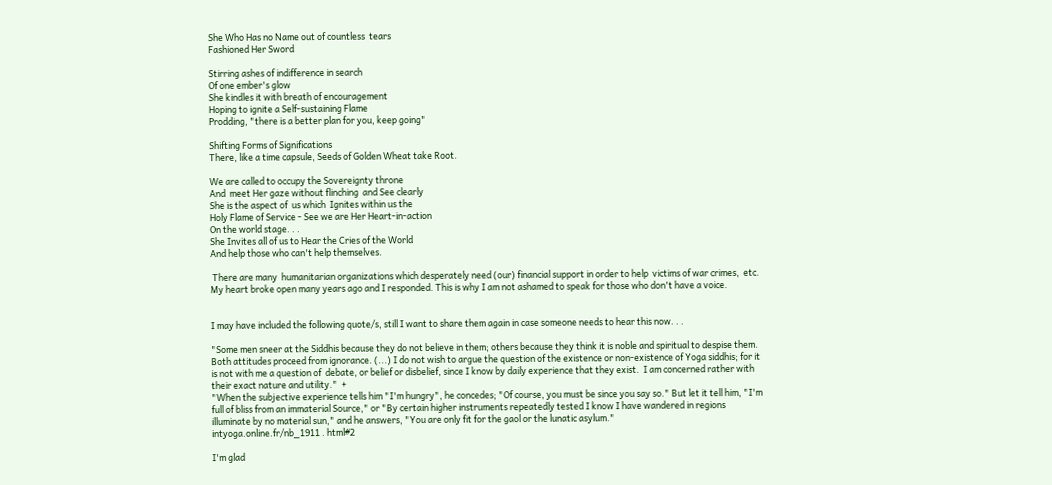She Who Has no Name out of countless  tears
Fashioned Her Sword

Stirring ashes of indifference in search
Of one ember's glow
She kindles it with breath of encouragement
Hoping to ignite a Self-sustaining Flame
Prodding, "there is a better plan for you, keep going"

Shifting Forms of Significations
There, like a time capsule, Seeds of Golden Wheat take Root.

We are called to occupy the Sovereignty throne
And  meet Her gaze without flinching  and See clearly
She is the aspect of  us which  Ignites within us the
Holy Flame of Service - See we are Her Heart-in-action
On the world stage. . .
She Invites all of us to Hear the Cries of the World
And help those who can't help themselves.

 There are many  humanitarian organizations which desperately need (our) financial support in order to help  victims of war crimes,  etc.  My heart broke open many years ago and I responded. This is why I am not ashamed to speak for those who don't have a voice.


I may have included the following quote/s, still I want to share them again in case someone needs to hear this now. . .

"Some men sneer at the Siddhis because they do not believe in them; others because they think it is noble and spiritual to despise them. Both attitudes proceed from ignorance. (...) I do not wish to argue the question of the existence or non-existence of Yoga siddhis; for it is not with me a question of  debate, or belief or disbelief, since I know by daily experience that they exist.  I am concerned rather with their exact nature and utility."  +
"When the subjective experience tells him "I'm hungry", he concedes; "Of course, you must be since you say so." But let it tell him, "I'm full of bliss from an immaterial Source," or "By certain higher instruments repeatedly tested I know I have wandered in regions illuminate by no material sun," and he answers, "You are only fit for the gaol or the lunatic asylum."
intyoga.online.fr/nb_1911 . html#2

I'm glad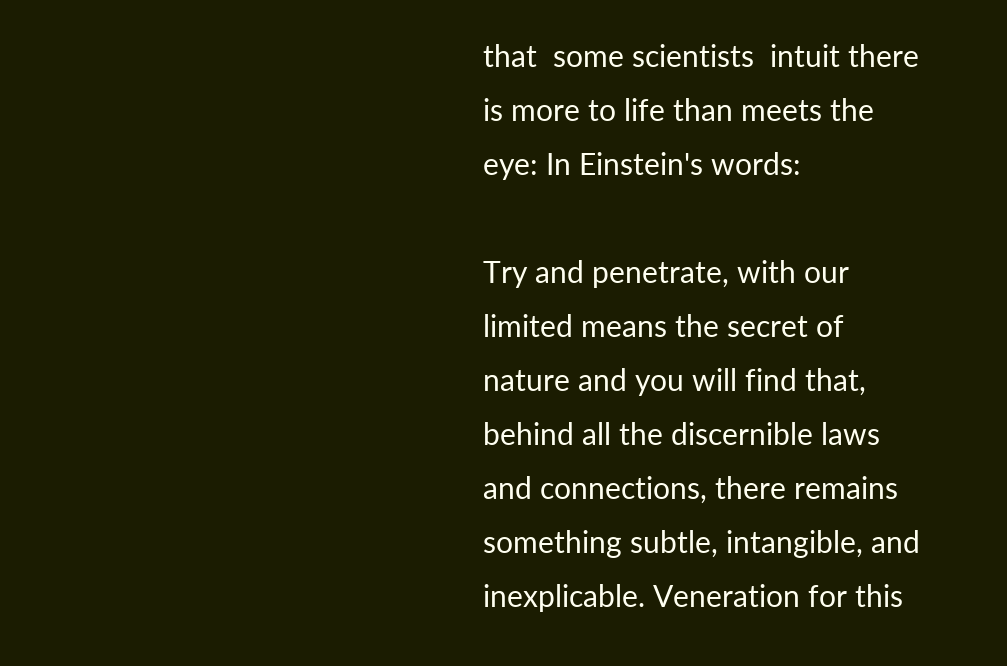that  some scientists  intuit there is more to life than meets the eye: In Einstein's words:

Try and penetrate, with our limited means the secret of nature and you will find that, behind all the discernible laws and connections, there remains something subtle, intangible, and inexplicable. Veneration for this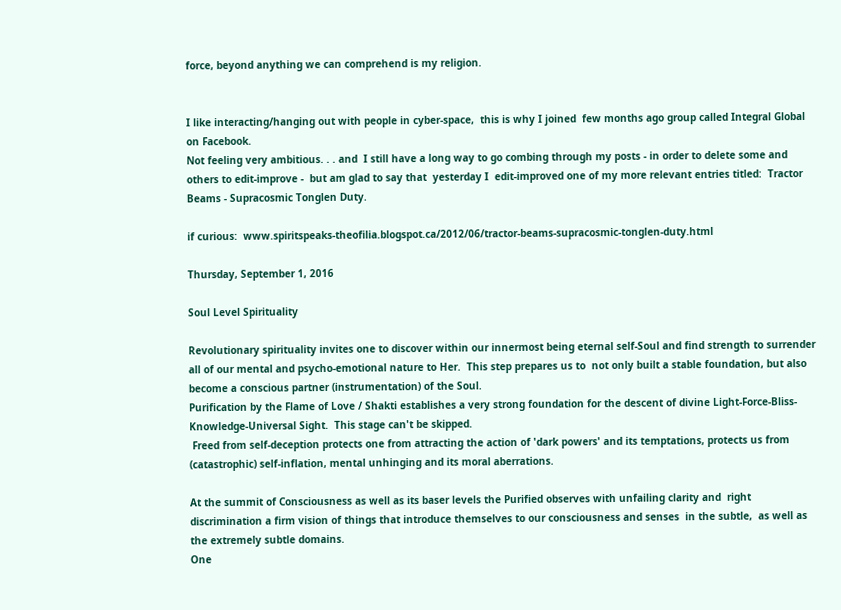force, beyond anything we can comprehend is my religion.


I like interacting/hanging out with people in cyber-space,  this is why I joined  few months ago group called Integral Global on Facebook.
Not feeling very ambitious. . . and  I still have a long way to go combing through my posts - in order to delete some and others to edit-improve -  but am glad to say that  yesterday I  edit-improved one of my more relevant entries titled:  Tractor Beams - Supracosmic Tonglen Duty.

if curious:  www.spiritspeaks-theofilia.blogspot.ca/2012/06/tractor-beams-supracosmic-tonglen-duty.html

Thursday, September 1, 2016

Soul Level Spirituality

Revolutionary spirituality invites one to discover within our innermost being eternal self-Soul and find strength to surrender all of our mental and psycho-emotional nature to Her.  This step prepares us to  not only built a stable foundation, but also become a conscious partner (instrumentation) of the Soul.
Purification by the Flame of Love / Shakti establishes a very strong foundation for the descent of divine Light-Force-Bliss-Knowledge-Universal Sight.  This stage can't be skipped.
 Freed from self-deception protects one from attracting the action of 'dark powers' and its temptations, protects us from (catastrophic) self-inflation, mental unhinging and its moral aberrations.

At the summit of Consciousness as well as its baser levels the Purified observes with unfailing clarity and  right discrimination a firm vision of things that introduce themselves to our consciousness and senses  in the subtle,  as well as the extremely subtle domains.
One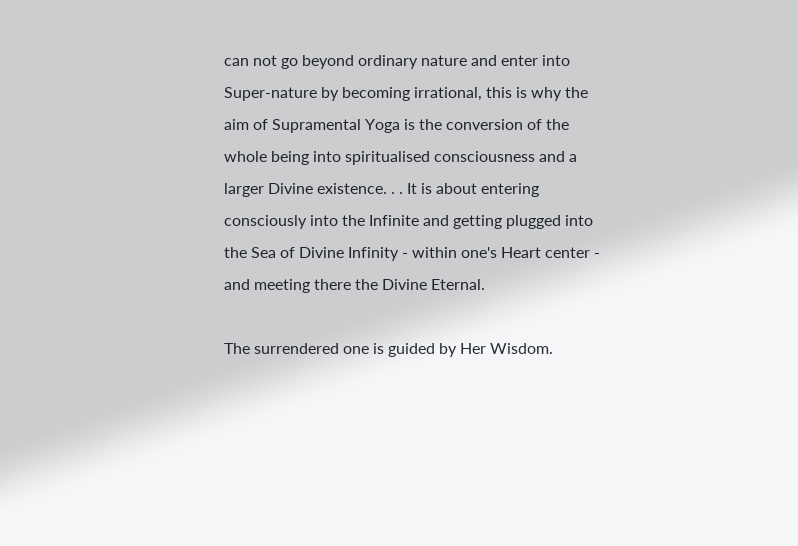can not go beyond ordinary nature and enter into Super-nature by becoming irrational, this is why the aim of Supramental Yoga is the conversion of the whole being into spiritualised consciousness and a larger Divine existence. . . It is about entering consciously into the Infinite and getting plugged into the Sea of Divine Infinity - within one's Heart center - and meeting there the Divine Eternal.

The surrendered one is guided by Her Wisdom.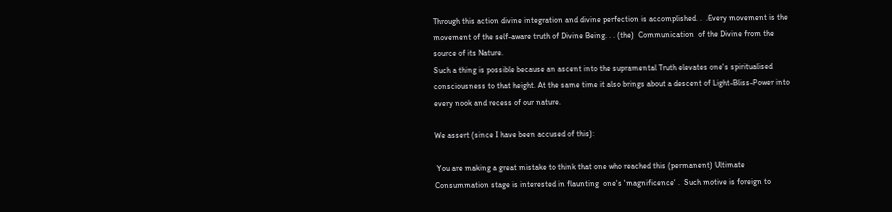Through this action divine integration and divine perfection is accomplished. .  .Every movement is the movement of the self-aware truth of Divine Being. . . (the)  Communication  of the Divine from the source of its Nature.
Such a thing is possible because an ascent into the supramental Truth elevates one's spiritualised consciousness to that height. At the same time it also brings about a descent of Light-Bliss-Power into every nook and recess of our nature.

We assert (since I have been accused of this):

 You are making a great mistake to think that one who reached this (permanent) Ultimate Consummation stage is interested in flaunting  one's 'magnificence' .  Such motive is foreign to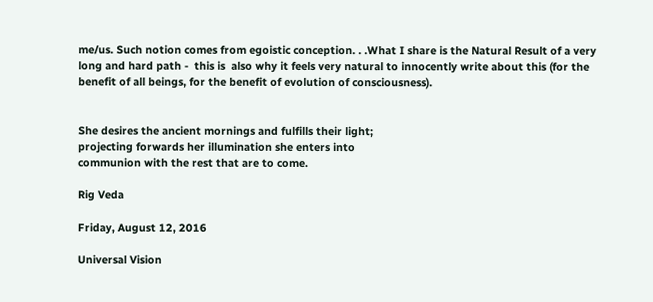me/us. Such notion comes from egoistic conception. . .What I share is the Natural Result of a very long and hard path -  this is  also why it feels very natural to innocently write about this (for the benefit of all beings, for the benefit of evolution of consciousness).


She desires the ancient mornings and fulfills their light;
projecting forwards her illumination she enters into
communion with the rest that are to come.

Rig Veda

Friday, August 12, 2016

Universal Vision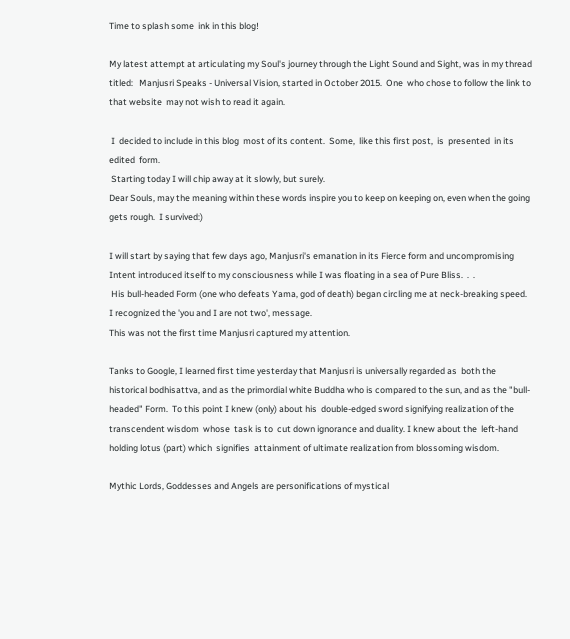Time to splash some  ink in this blog!

My latest attempt at articulating my Soul's journey through the Light Sound and Sight, was in my thread titled:   Manjusri Speaks - Universal Vision, started in October 2015.  One  who chose to follow the link to that website  may not wish to read it again.

 I  decided to include in this blog  most of its content.  Some,  like this first post,  is  presented  in its edited  form.
 Starting today I will chip away at it slowly, but surely.
Dear Souls, may the meaning within these words inspire you to keep on keeping on, even when the going gets rough.  I survived:)

I will start by saying that few days ago, Manjusri's emanation in its Fierce form and uncompromising Intent introduced itself to my consciousness while I was floating in a sea of Pure Bliss.  .  .
 His bull-headed Form (one who defeats Yama, god of death) began circling me at neck-breaking speed.  I recognized the 'you and I are not two', message.
This was not the first time Manjusri captured my attention.

Tanks to Google, I learned first time yesterday that Manjusri is universally regarded as  both the historical bodhisattva, and as the primordial white Buddha who is compared to the sun, and as the "bull-headed" Form.  To this point I knew (only) about his  double-edged sword signifying realization of the transcendent wisdom  whose  task is to  cut down ignorance and duality. I knew about the  left-hand holding lotus (part) which  signifies  attainment of ultimate realization from blossoming wisdom.

Mythic Lords, Goddesses and Angels are personifications of mystical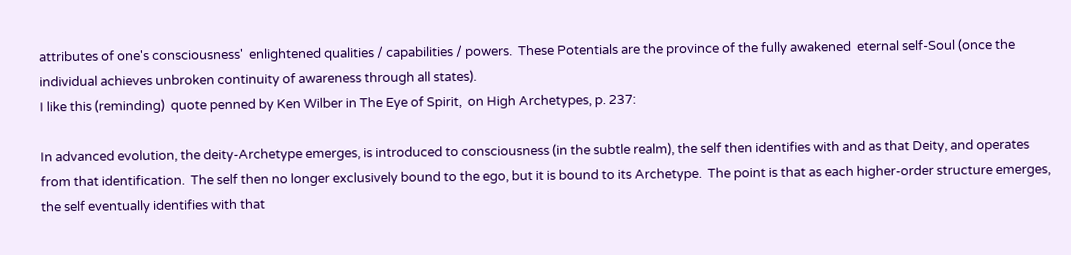attributes of one's consciousness'  enlightened qualities / capabilities / powers.  These Potentials are the province of the fully awakened  eternal self-Soul (once the individual achieves unbroken continuity of awareness through all states).
I like this (reminding)  quote penned by Ken Wilber in The Eye of Spirit,  on High Archetypes, p. 237:

In advanced evolution, the deity-Archetype emerges, is introduced to consciousness (in the subtle realm), the self then identifies with and as that Deity, and operates from that identification.  The self then no longer exclusively bound to the ego, but it is bound to its Archetype.  The point is that as each higher-order structure emerges, the self eventually identifies with that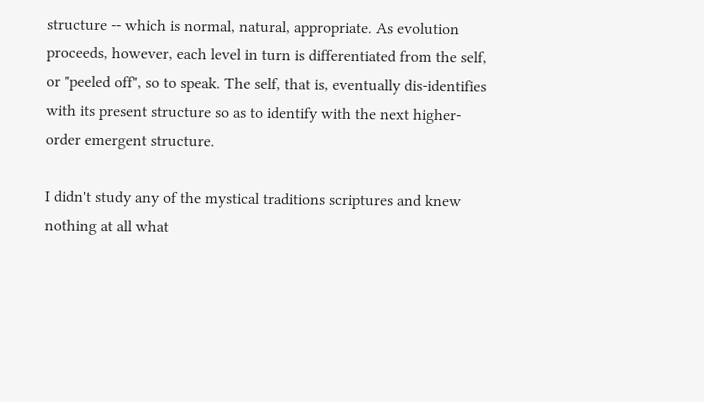structure -- which is normal, natural, appropriate. As evolution proceeds, however, each level in turn is differentiated from the self, or "peeled off", so to speak. The self, that is, eventually dis-identifies with its present structure so as to identify with the next higher-order emergent structure.

I didn't study any of the mystical traditions scriptures and knew nothing at all what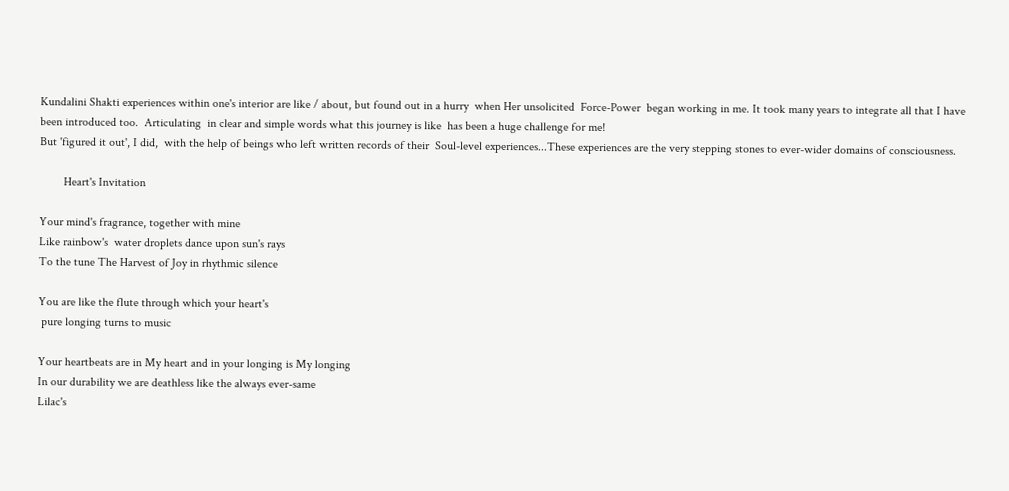Kundalini Shakti experiences within one's interior are like / about, but found out in a hurry  when Her unsolicited  Force-Power  began working in me. It took many years to integrate all that I have been introduced too.  Articulating  in clear and simple words what this journey is like  has been a huge challenge for me!
But 'figured it out', I did,  with the help of beings who left written records of their  Soul-level experiences...These experiences are the very stepping stones to ever-wider domains of consciousness.

        Heart's Invitation

Your mind's fragrance, together with mine
Like rainbow's  water droplets dance upon sun's rays
To the tune The Harvest of Joy in rhythmic silence

You are like the flute through which your heart's
 pure longing turns to music

Your heartbeats are in My heart and in your longing is My longing
In our durability we are deathless like the always ever-same
Lilac's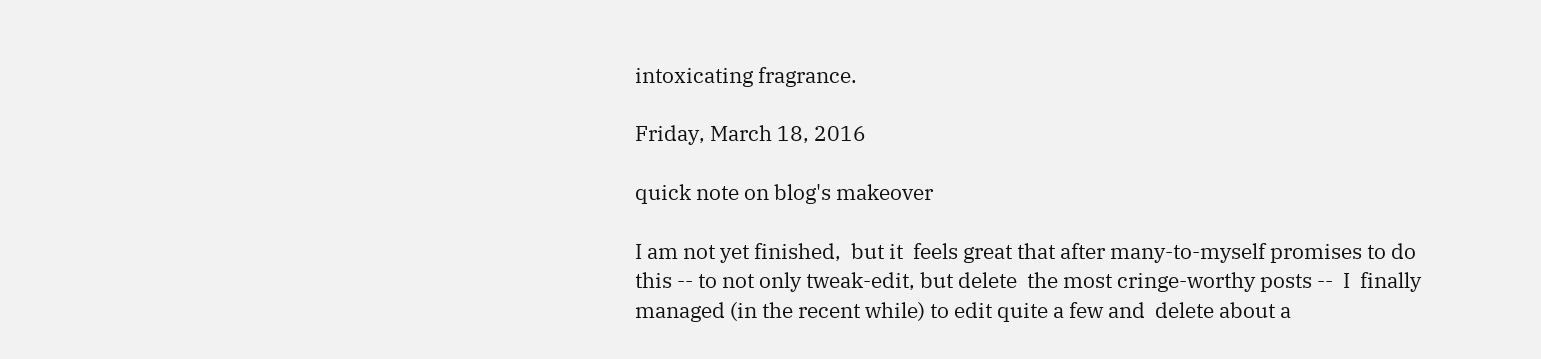intoxicating fragrance.

Friday, March 18, 2016

quick note on blog's makeover

I am not yet finished,  but it  feels great that after many-to-myself promises to do this -- to not only tweak-edit, but delete  the most cringe-worthy posts --  I  finally managed (in the recent while) to edit quite a few and  delete about a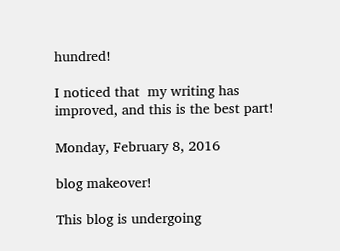hundred!

I noticed that  my writing has improved, and this is the best part!

Monday, February 8, 2016

blog makeover!

This blog is undergoing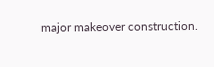major makeover construction.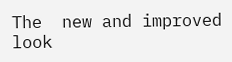The  new and improved  look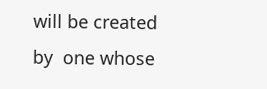will be created  by  one whose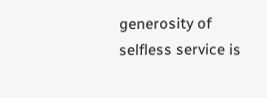generosity of selfless service is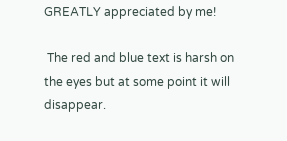GREATLY appreciated by me!

 The red and blue text is harsh on the eyes but at some point it will disappear.